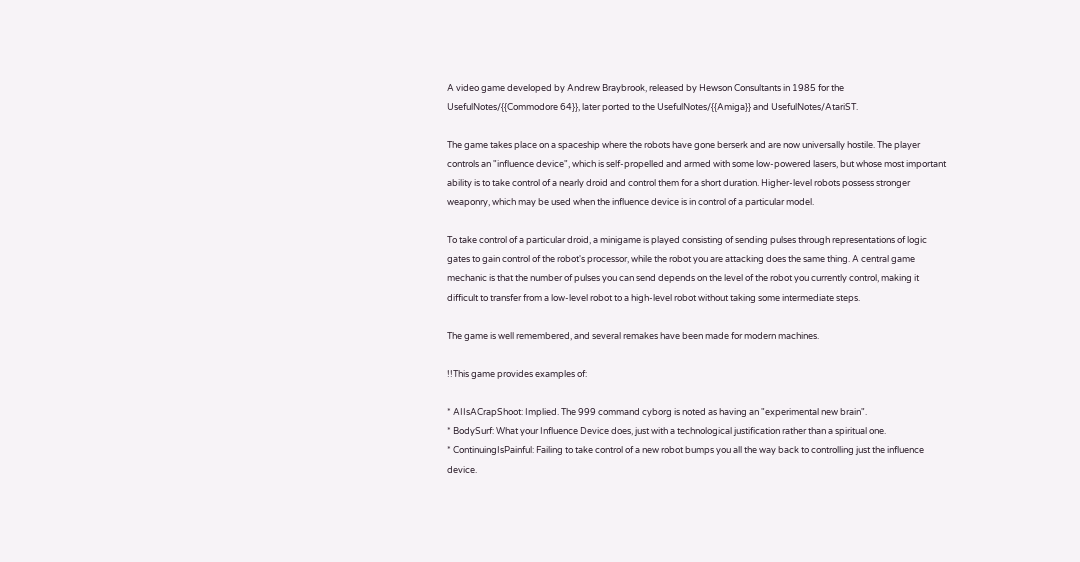A video game developed by Andrew Braybrook, released by Hewson Consultants in 1985 for the UsefulNotes/{{Commodore 64}}, later ported to the UsefulNotes/{{Amiga}} and UsefulNotes/AtariST.

The game takes place on a spaceship where the robots have gone berserk and are now universally hostile. The player controls an "influence device", which is self-propelled and armed with some low-powered lasers, but whose most important ability is to take control of a nearly droid and control them for a short duration. Higher-level robots possess stronger weaponry, which may be used when the influence device is in control of a particular model.

To take control of a particular droid, a minigame is played consisting of sending pulses through representations of logic gates to gain control of the robot's processor, while the robot you are attacking does the same thing. A central game mechanic is that the number of pulses you can send depends on the level of the robot you currently control, making it difficult to transfer from a low-level robot to a high-level robot without taking some intermediate steps.

The game is well remembered, and several remakes have been made for modern machines.

!!This game provides examples of:

* AIIsACrapShoot: Implied. The 999 command cyborg is noted as having an "experimental new brain".
* BodySurf: What your Influence Device does, just with a technological justification rather than a spiritual one.
* ContinuingIsPainful: Failing to take control of a new robot bumps you all the way back to controlling just the influence device.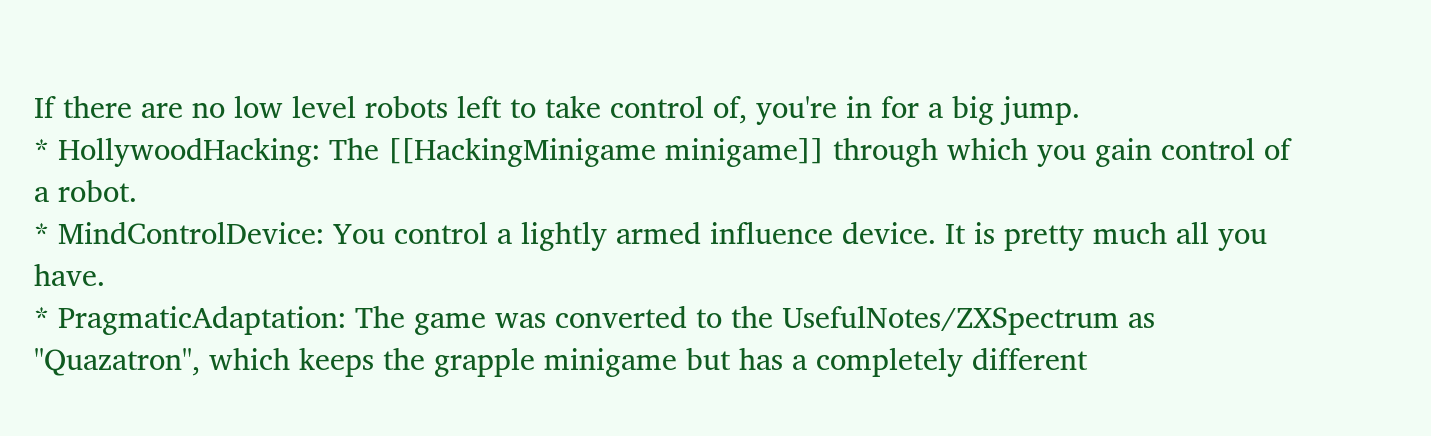If there are no low level robots left to take control of, you're in for a big jump.
* HollywoodHacking: The [[HackingMinigame minigame]] through which you gain control of a robot.
* MindControlDevice: You control a lightly armed influence device. It is pretty much all you have.
* PragmaticAdaptation: The game was converted to the UsefulNotes/ZXSpectrum as ''Quazatron'', which keeps the grapple minigame but has a completely different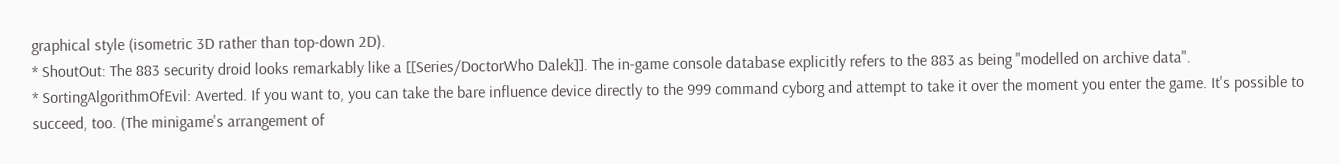graphical style (isometric 3D rather than top-down 2D).
* ShoutOut: The 883 security droid looks remarkably like a [[Series/DoctorWho Dalek]]. The in-game console database explicitly refers to the 883 as being "modelled on archive data".
* SortingAlgorithmOfEvil: Averted. If you want to, you can take the bare influence device directly to the 999 command cyborg and attempt to take it over the moment you enter the game. It's possible to succeed, too. (The minigame's arrangement of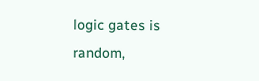logic gates is random,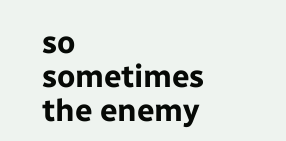so sometimes the enemy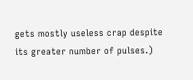gets mostly useless crap despite its greater number of pulses.)